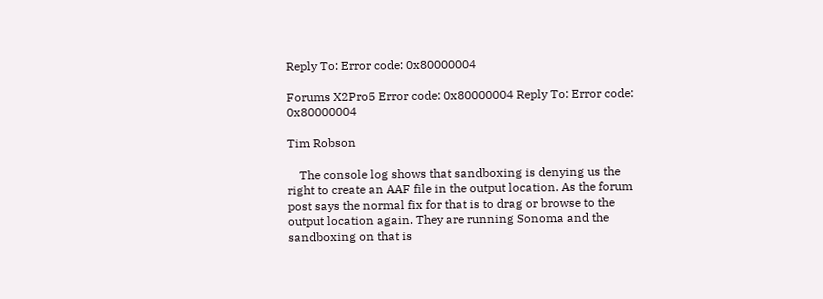Reply To: Error code: 0x80000004

Forums X2Pro5 Error code: 0x80000004 Reply To: Error code: 0x80000004

Tim Robson

    The console log shows that sandboxing is denying us the right to create an AAF file in the output location. As the forum post says the normal fix for that is to drag or browse to the output location again. They are running Sonoma and the sandboxing on that is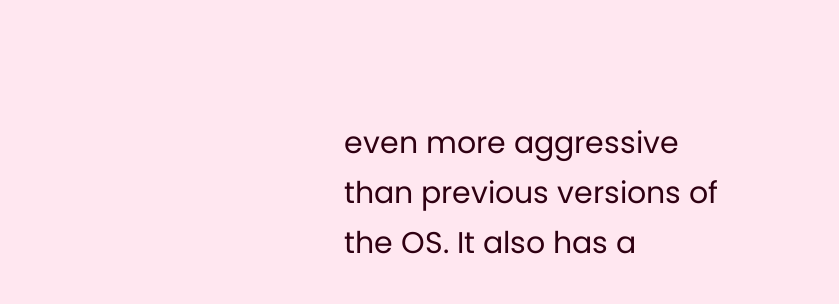even more aggressive than previous versions of the OS. It also has a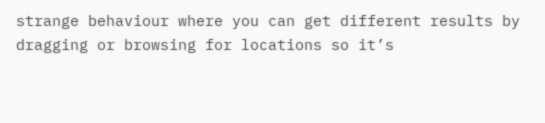strange behaviour where you can get different results by dragging or browsing for locations so it’s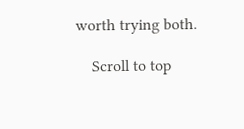worth trying both.

    Scroll to top